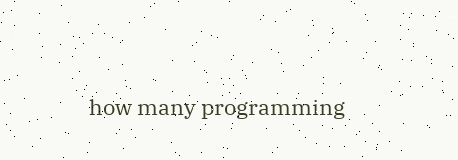how many programming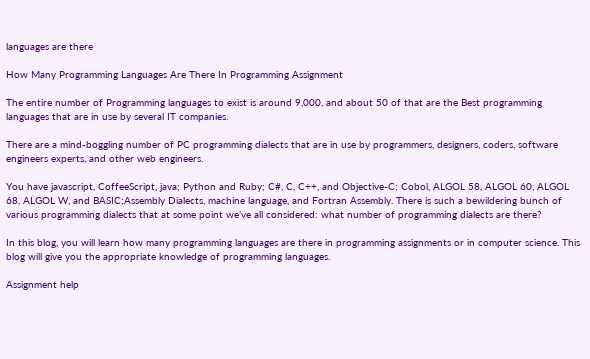languages are there

How Many Programming Languages Are There In Programming Assignment

The entire number of Programming languages to exist is around 9,000, and about 50 of that are the Best programming languages that are in use by several IT companies.

There are a mind-boggling number of PC programming dialects that are in use by programmers, designers, coders, software engineers experts, and other web engineers.

You have javascript, CoffeeScript, java; Python and Ruby; C#, C, C++, and Objective-C; Cobol, ALGOL 58, ALGOL 60, ALGOL 68, ALGOL W, and BASIC;Assembly Dialects, machine language, and Fortran Assembly. There is such a bewildering bunch of various programming dialects that at some point we’ve all considered: what number of programming dialects are there?

In this blog, you will learn how many programming languages are there in programming assignments or in computer science. This blog will give you the appropriate knowledge of programming languages.

Assignment help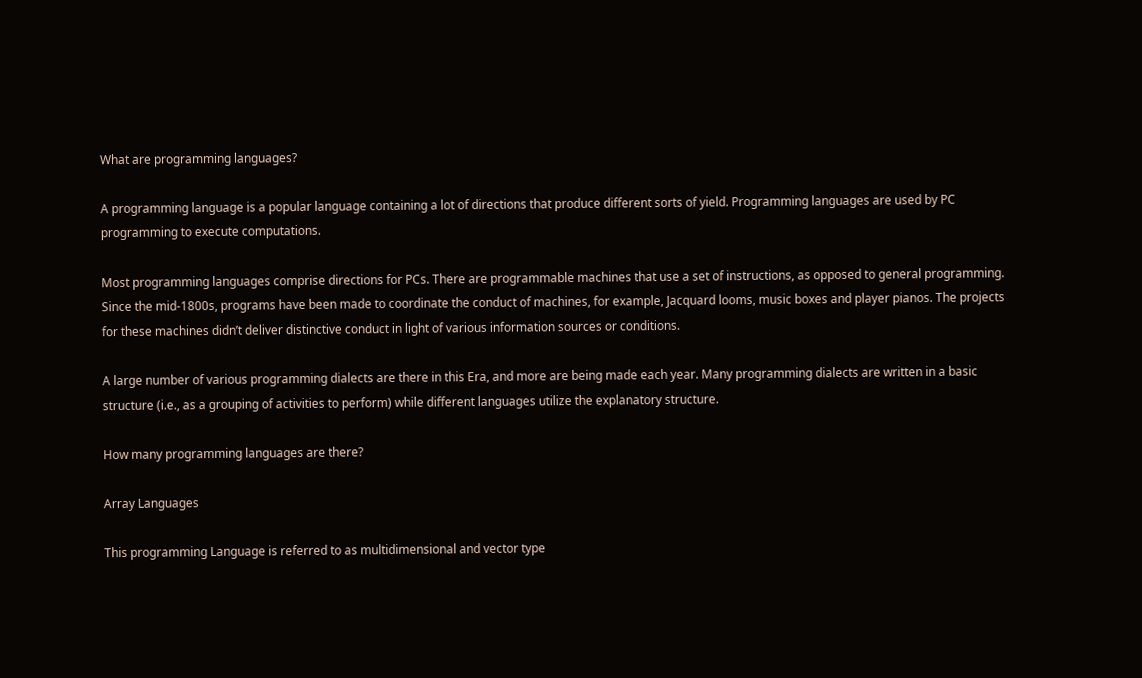What are programming languages?

A programming language is a popular language containing a lot of directions that produce different sorts of yield. Programming languages are used by PC programming to execute computations.

Most programming languages comprise directions for PCs. There are programmable machines that use a set of instructions, as opposed to general programming. Since the mid-1800s, programs have been made to coordinate the conduct of machines, for example, Jacquard looms, music boxes and player pianos. The projects for these machines didn’t deliver distinctive conduct in light of various information sources or conditions.

A large number of various programming dialects are there in this Era, and more are being made each year. Many programming dialects are written in a basic structure (i.e., as a grouping of activities to perform) while different languages utilize the explanatory structure.

How many programming languages are there?

Array Languages

This programming Language is referred to as multidimensional and vector type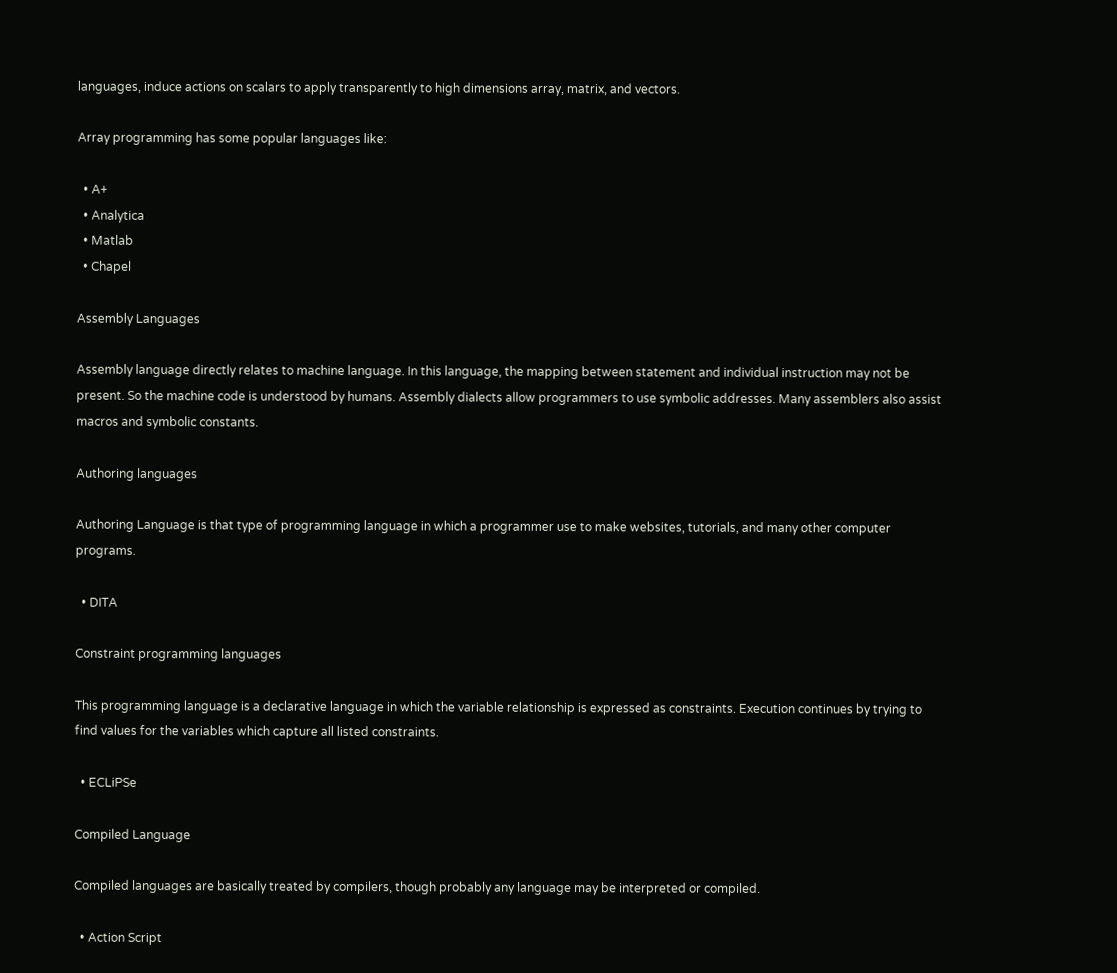languages, induce actions on scalars to apply transparently to high dimensions array, matrix, and vectors.

Array programming has some popular languages like:

  • A+
  • Analytica
  • Matlab
  • Chapel

Assembly Languages

Assembly language directly relates to machine language. In this language, the mapping between statement and individual instruction may not be present. So the machine code is understood by humans. Assembly dialects allow programmers to use symbolic addresses. Many assemblers also assist macros and symbolic constants.

Authoring languages

Authoring Language is that type of programming language in which a programmer use to make websites, tutorials, and many other computer programs.

  • DITA

Constraint programming languages

This programming language is a declarative language in which the variable relationship is expressed as constraints. Execution continues by trying to find values for the variables which capture all listed constraints.

  • ECLiPSe

Compiled Language

Compiled languages are basically treated by compilers, though probably any language may be interpreted or compiled.

  • Action Script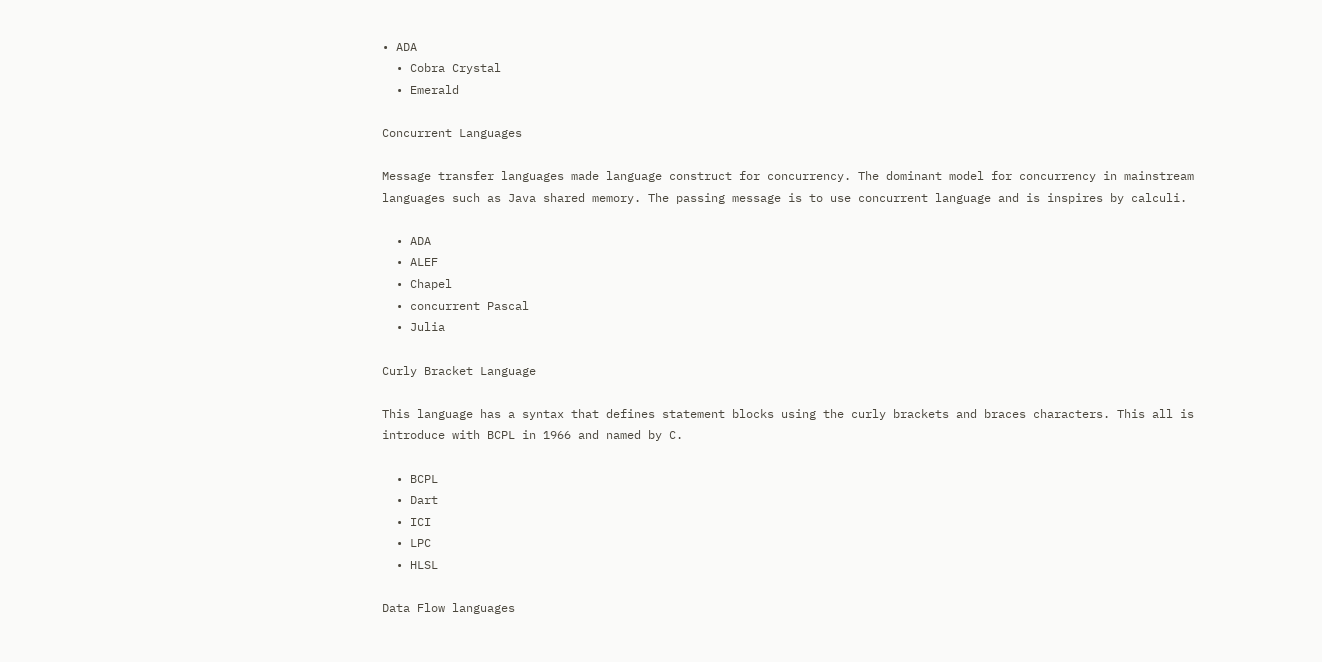• ADA
  • Cobra Crystal
  • Emerald

Concurrent Languages

Message transfer languages made language construct for concurrency. The dominant model for concurrency in mainstream languages such as Java shared memory. The passing message is to use concurrent language and is inspires by calculi.

  • ADA
  • ALEF
  • Chapel
  • concurrent Pascal
  • Julia

Curly Bracket Language

This language has a syntax that defines statement blocks using the curly brackets and braces characters. This all is introduce with BCPL in 1966 and named by C.

  • BCPL
  • Dart
  • ICI
  • LPC
  • HLSL

Data Flow languages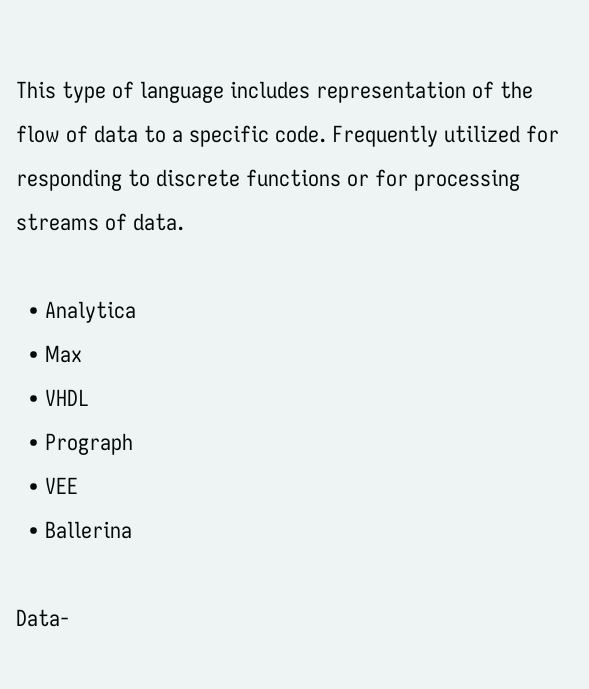This type of language includes representation of the flow of data to a specific code. Frequently utilized for responding to discrete functions or for processing streams of data.

  • Analytica
  • Max
  • VHDL
  • Prograph
  • VEE
  • Ballerina

Data-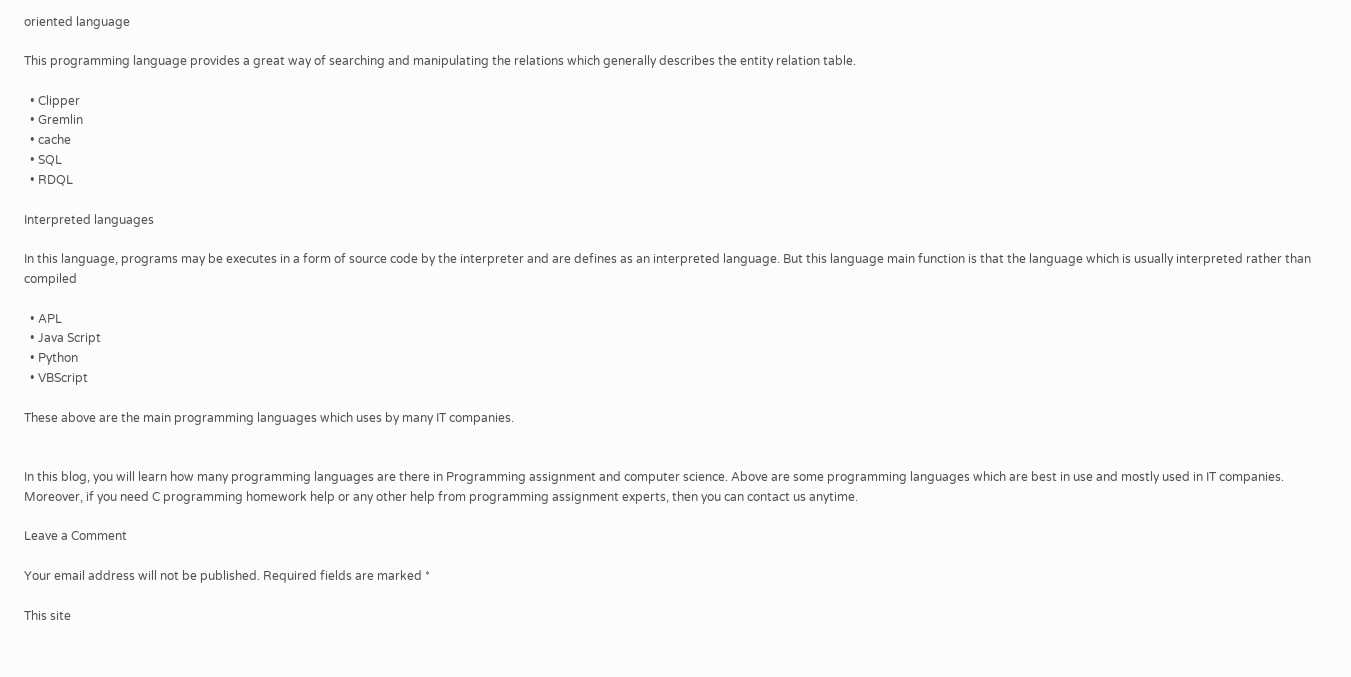oriented language

This programming language provides a great way of searching and manipulating the relations which generally describes the entity relation table.

  • Clipper
  • Gremlin
  • cache
  • SQL
  • RDQL

Interpreted languages

In this language, programs may be executes in a form of source code by the interpreter and are defines as an interpreted language. But this language main function is that the language which is usually interpreted rather than compiled

  • APL
  • Java Script
  • Python
  • VBScript

These above are the main programming languages which uses by many IT companies.


In this blog, you will learn how many programming languages are there in Programming assignment and computer science. Above are some programming languages which are best in use and mostly used in IT companies. Moreover, if you need C programming homework help or any other help from programming assignment experts, then you can contact us anytime.

Leave a Comment

Your email address will not be published. Required fields are marked *

This site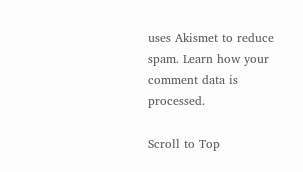uses Akismet to reduce spam. Learn how your comment data is processed.

Scroll to Top